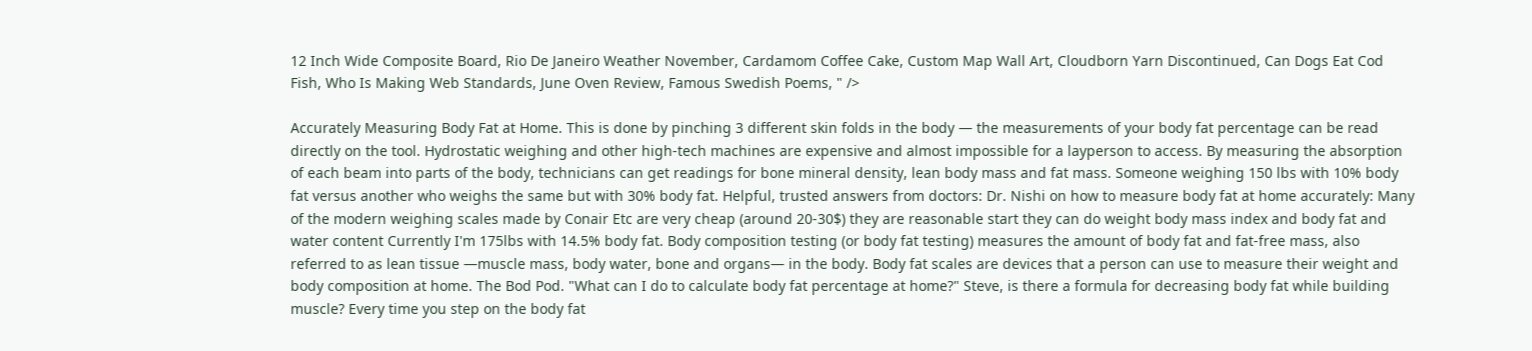12 Inch Wide Composite Board, Rio De Janeiro Weather November, Cardamom Coffee Cake, Custom Map Wall Art, Cloudborn Yarn Discontinued, Can Dogs Eat Cod Fish, Who Is Making Web Standards, June Oven Review, Famous Swedish Poems, " />

Accurately Measuring Body Fat at Home. This is done by pinching 3 different skin folds in the body — the measurements of your body fat percentage can be read directly on the tool. Hydrostatic weighing and other high-tech machines are expensive and almost impossible for a layperson to access. By measuring the absorption of each beam into parts of the body, technicians can get readings for bone mineral density, lean body mass and fat mass. Someone weighing 150 lbs with 10% body fat versus another who weighs the same but with 30% body fat. Helpful, trusted answers from doctors: Dr. Nishi on how to measure body fat at home accurately: Many of the modern weighing scales made by Conair Etc are very cheap (around 20-30$) they are reasonable start they can do weight body mass index and body fat and water content Currently I'm 175lbs with 14.5% body fat. Body composition testing (or body fat testing) measures the amount of body fat and fat-free mass, also referred to as lean tissue —muscle mass, body water, bone and organs— in the body. Body fat scales are devices that a person can use to measure their weight and body composition at home. The Bod Pod. "What can I do to calculate body fat percentage at home?" Steve, is there a formula for decreasing body fat while building muscle? Every time you step on the body fat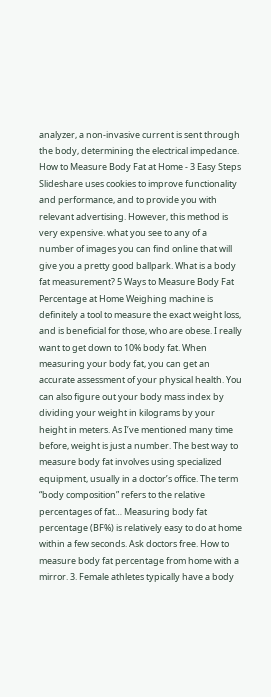analyzer, a non-invasive current is sent through the body, determining the electrical impedance. How to Measure Body Fat at Home - 3 Easy Steps Slideshare uses cookies to improve functionality and performance, and to provide you with relevant advertising. However, this method is very expensive. what you see to any of a number of images you can find online that will give you a pretty good ballpark. What is a body fat measurement? 5 Ways to Measure Body Fat Percentage at Home Weighing machine is definitely a tool to measure the exact weight loss, and is beneficial for those, who are obese. I really want to get down to 10% body fat. When measuring your body fat, you can get an accurate assessment of your physical health. You can also figure out your body mass index by dividing your weight in kilograms by your height in meters. As I’ve mentioned many time before, weight is just a number. The best way to measure body fat involves using specialized equipment, usually in a doctor’s office. The term “body composition” refers to the relative percentages of fat… Measuring body fat percentage (BF%) is relatively easy to do at home within a few seconds. Ask doctors free. How to measure body fat percentage from home with a mirror. 3. Female athletes typically have a body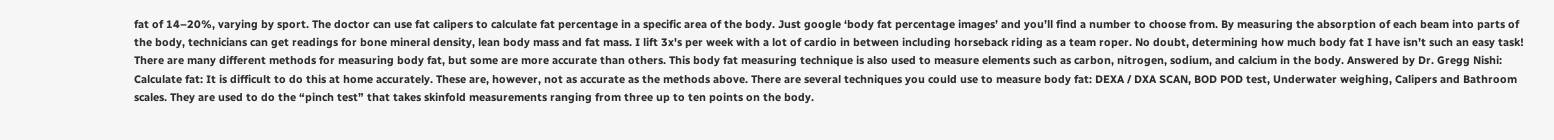fat of 14–20%, varying by sport. The doctor can use fat calipers to calculate fat percentage in a specific area of the body. Just google ‘body fat percentage images’ and you’ll find a number to choose from. By measuring the absorption of each beam into parts of the body, technicians can get readings for bone mineral density, lean body mass and fat mass. I lift 3x's per week with a lot of cardio in between including horseback riding as a team roper. No doubt, determining how much body fat I have isn’t such an easy task! There are many different methods for measuring body fat, but some are more accurate than others. This body fat measuring technique is also used to measure elements such as carbon, nitrogen, sodium, and calcium in the body. Answered by Dr. Gregg Nishi: Calculate fat: It is difficult to do this at home accurately. These are, however, not as accurate as the methods above. There are several techniques you could use to measure body fat: DEXA / DXA SCAN, BOD POD test, Underwater weighing, Calipers and Bathroom scales. They are used to do the “pinch test” that takes skinfold measurements ranging from three up to ten points on the body.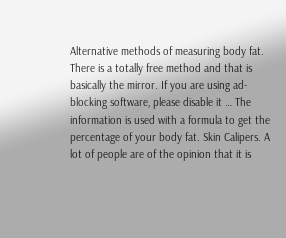Alternative methods of measuring body fat. There is a totally free method and that is basically the mirror. If you are using ad-blocking software, please disable it … The information is used with a formula to get the percentage of your body fat. Skin Calipers. A lot of people are of the opinion that it is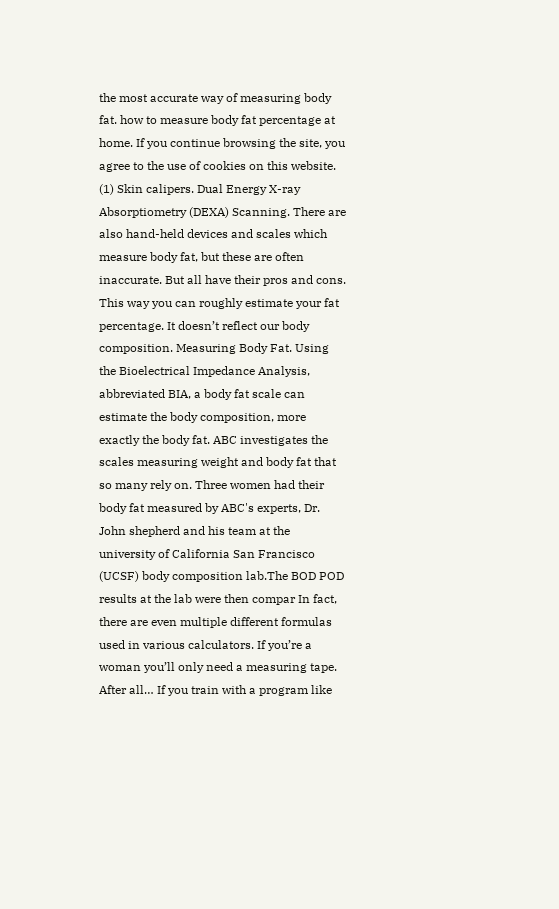the most accurate way of measuring body fat. how to measure body fat percentage at home. If you continue browsing the site, you agree to the use of cookies on this website. (1) Skin calipers. Dual Energy X-ray Absorptiometry (DEXA) Scanning. There are also hand-held devices and scales which measure body fat, but these are often inaccurate. But all have their pros and cons. This way you can roughly estimate your fat percentage. It doesn’t reflect our body composition. Measuring Body Fat. Using the Bioelectrical Impedance Analysis, abbreviated BIA, a body fat scale can estimate the body composition, more exactly the body fat. ABC investigates the scales measuring weight and body fat that so many rely on. Three women had their body fat measured by ABC's experts, Dr. John shepherd and his team at the university of California San Francisco (UCSF) body composition lab.The BOD POD results at the lab were then compar In fact, there are even multiple different formulas used in various calculators. If you’re a woman you’ll only need a measuring tape. After all… If you train with a program like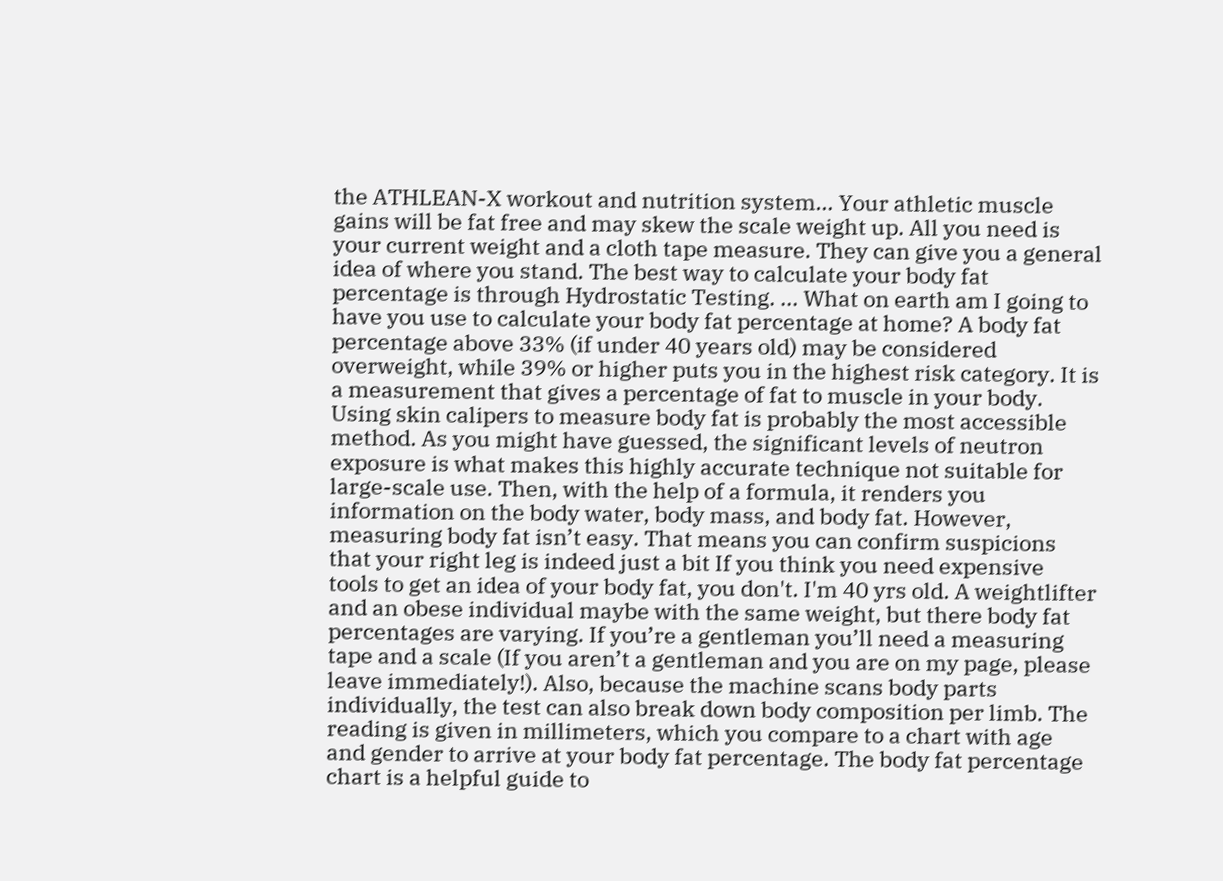the ATHLEAN-X workout and nutrition system… Your athletic muscle gains will be fat free and may skew the scale weight up. All you need is your current weight and a cloth tape measure. They can give you a general idea of where you stand. The best way to calculate your body fat percentage is through Hydrostatic Testing. ... What on earth am I going to have you use to calculate your body fat percentage at home? A body fat percentage above 33% (if under 40 years old) may be considered overweight, while 39% or higher puts you in the highest risk category. It is a measurement that gives a percentage of fat to muscle in your body. Using skin calipers to measure body fat is probably the most accessible method. As you might have guessed, the significant levels of neutron exposure is what makes this highly accurate technique not suitable for large-scale use. Then, with the help of a formula, it renders you information on the body water, body mass, and body fat. However, measuring body fat isn’t easy. That means you can confirm suspicions that your right leg is indeed just a bit If you think you need expensive tools to get an idea of your body fat, you don't. I'm 40 yrs old. A weightlifter and an obese individual maybe with the same weight, but there body fat percentages are varying. If you’re a gentleman you’ll need a measuring tape and a scale (If you aren’t a gentleman and you are on my page, please leave immediately!). Also, because the machine scans body parts individually, the test can also break down body composition per limb. The reading is given in millimeters, which you compare to a chart with age and gender to arrive at your body fat percentage. The body fat percentage chart is a helpful guide to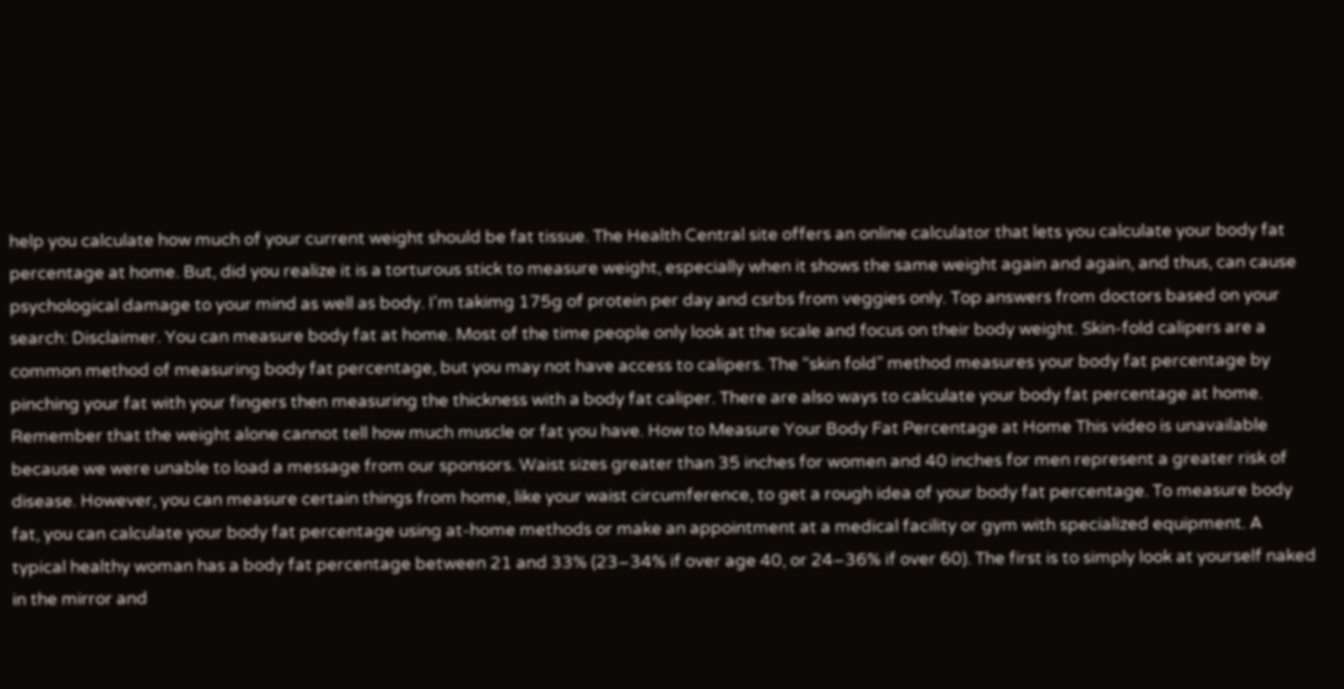help you calculate how much of your current weight should be fat tissue. The Health Central site offers an online calculator that lets you calculate your body fat percentage at home. But, did you realize it is a torturous stick to measure weight, especially when it shows the same weight again and again, and thus, can cause psychological damage to your mind as well as body. I'm takimg 175g of protein per day and csrbs from veggies only. Top answers from doctors based on your search: Disclaimer. You can measure body fat at home. Most of the time people only look at the scale and focus on their body weight. Skin-fold calipers are a common method of measuring body fat percentage, but you may not have access to calipers. The “skin fold” method measures your body fat percentage by pinching your fat with your fingers then measuring the thickness with a body fat caliper. There are also ways to calculate your body fat percentage at home. Remember that the weight alone cannot tell how much muscle or fat you have. How to Measure Your Body Fat Percentage at Home This video is unavailable because we were unable to load a message from our sponsors. Waist sizes greater than 35 inches for women and 40 inches for men represent a greater risk of disease. However, you can measure certain things from home, like your waist circumference, to get a rough idea of your body fat percentage. To measure body fat, you can calculate your body fat percentage using at-home methods or make an appointment at a medical facility or gym with specialized equipment. A typical healthy woman has a body fat percentage between 21 and 33% (23–34% if over age 40, or 24–36% if over 60). The first is to simply look at yourself naked in the mirror and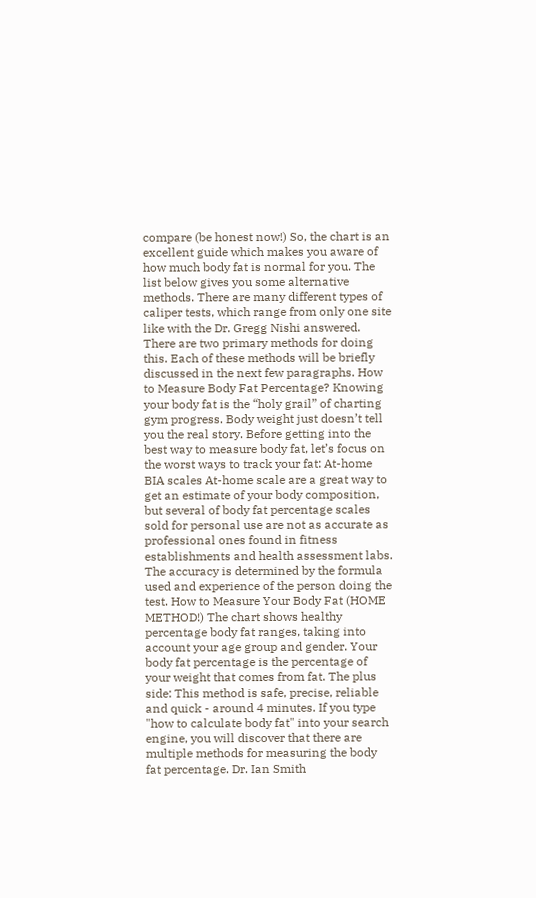compare (be honest now!) So, the chart is an excellent guide which makes you aware of how much body fat is normal for you. The list below gives you some alternative methods. There are many different types of caliper tests, which range from only one site like with the Dr. Gregg Nishi answered. There are two primary methods for doing this. Each of these methods will be briefly discussed in the next few paragraphs. How to Measure Body Fat Percentage? Knowing your body fat is the “holy grail” of charting gym progress. Body weight just doesn’t tell you the real story. Before getting into the best way to measure body fat, let’s focus on the worst ways to track your fat: At-home BIA scales At-home scale are a great way to get an estimate of your body composition, but several of body fat percentage scales sold for personal use are not as accurate as professional ones found in fitness establishments and health assessment labs. The accuracy is determined by the formula used and experience of the person doing the test. How to Measure Your Body Fat (HOME METHOD!) The chart shows healthy percentage body fat ranges, taking into account your age group and gender. Your body fat percentage is the percentage of your weight that comes from fat. The plus side: This method is safe, precise, reliable and quick - around 4 minutes. If you type "how to calculate body fat" into your search engine, you will discover that there are multiple methods for measuring the body fat percentage. Dr. Ian Smith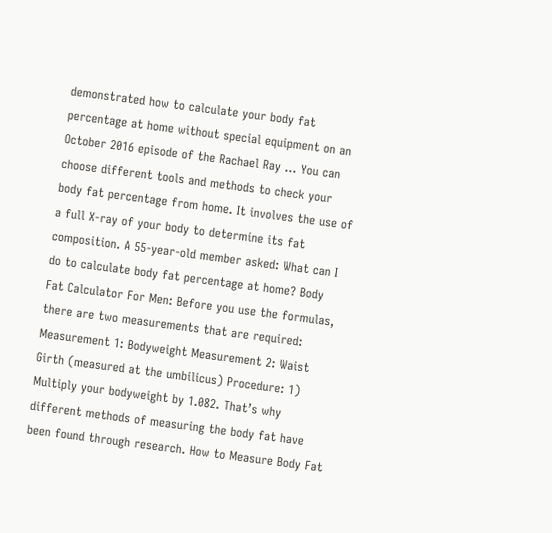demonstrated how to calculate your body fat percentage at home without special equipment on an October 2016 episode of the Rachael Ray … You can choose different tools and methods to check your body fat percentage from home. It involves the use of a full X-ray of your body to determine its fat composition. A 55-year-old member asked: What can I do to calculate body fat percentage at home? Body Fat Calculator For Men: Before you use the formulas, there are two measurements that are required: Measurement 1: Bodyweight Measurement 2: Waist Girth (measured at the umbilicus) Procedure: 1) Multiply your bodyweight by 1.082. That’s why different methods of measuring the body fat have been found through research. How to Measure Body Fat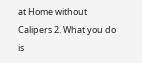at Home without Calipers 2. What you do is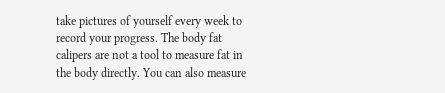take pictures of yourself every week to record your progress. The body fat calipers are not a tool to measure fat in the body directly. You can also measure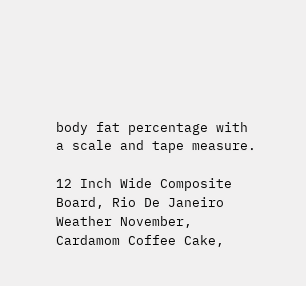body fat percentage with a scale and tape measure.

12 Inch Wide Composite Board, Rio De Janeiro Weather November, Cardamom Coffee Cake,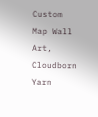Custom Map Wall Art, Cloudborn Yarn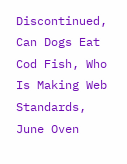Discontinued, Can Dogs Eat Cod Fish, Who Is Making Web Standards, June Oven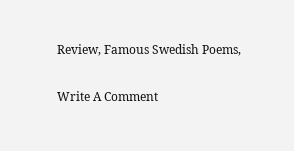Review, Famous Swedish Poems,

Write A Comment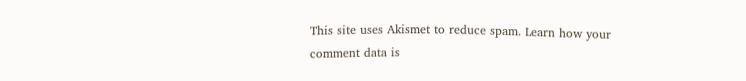This site uses Akismet to reduce spam. Learn how your comment data is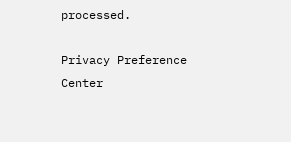processed.

Privacy Preference Center